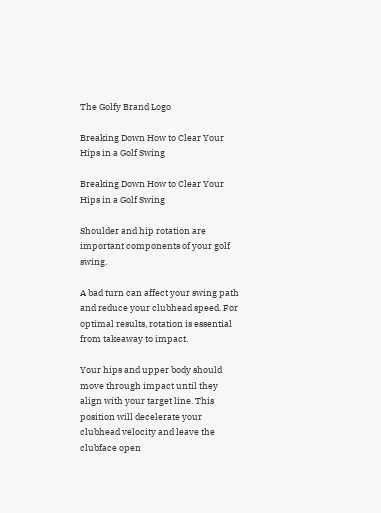The Golfy Brand Logo

Breaking Down How to Clear Your Hips in a Golf Swing

Breaking Down How to Clear Your Hips in a Golf Swing

Shoulder and hip rotation are important components of your golf swing.

A bad turn can affect your swing path and reduce your clubhead speed. For optimal results, rotation is essential from takeaway to impact.

Your hips and upper body should move through impact until they align with your target line. This position will decelerate your clubhead velocity and leave the clubface open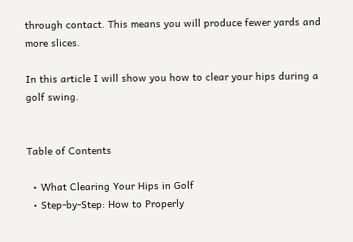through contact. This means you will produce fewer yards and more slices.

In this article I will show you how to clear your hips during a golf swing.


Table of Contents

  • What Clearing Your Hips in Golf
  • Step-by-Step: How to Properly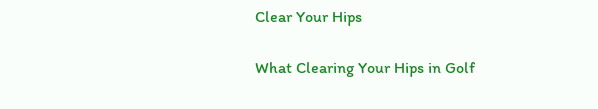Clear Your Hips

What Clearing Your Hips in Golf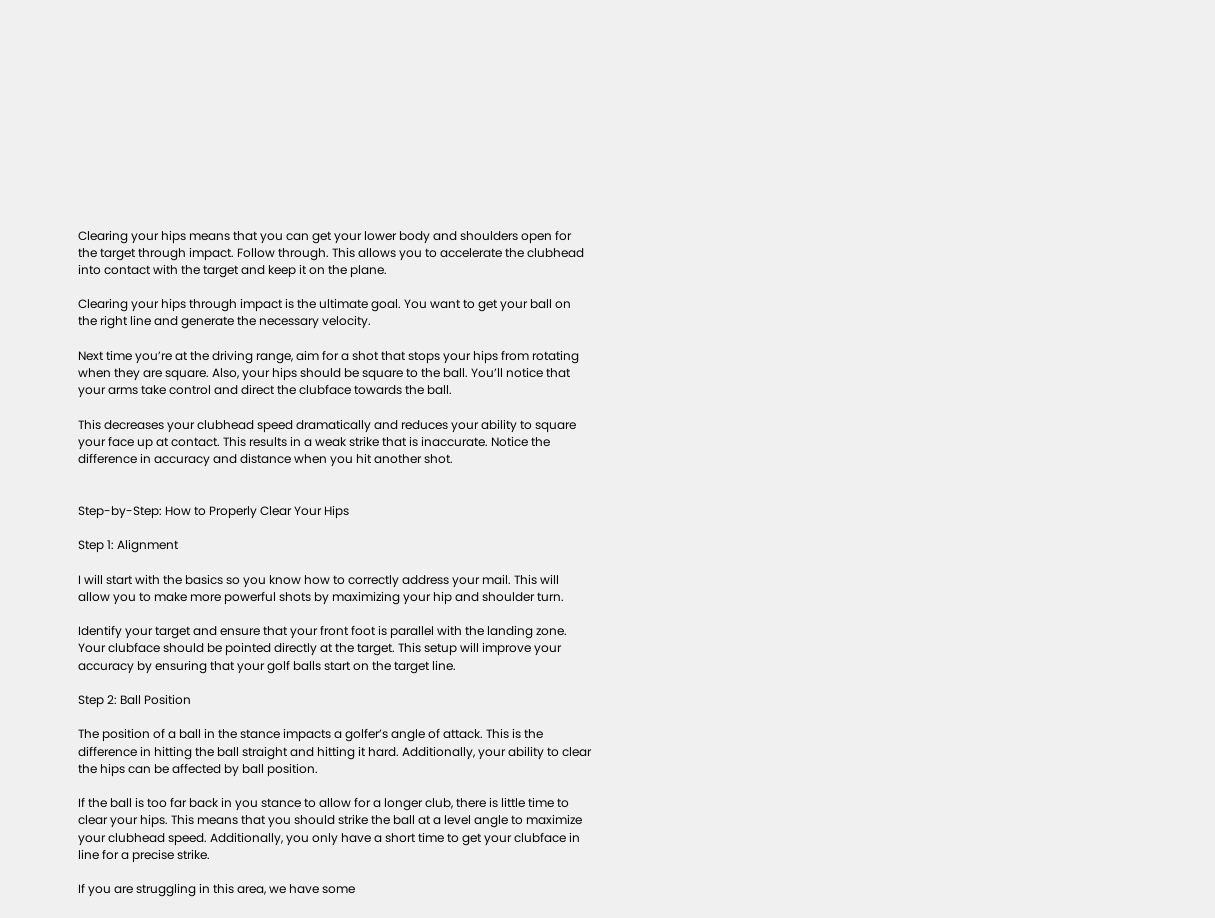Clearing your hips means that you can get your lower body and shoulders open for the target through impact. Follow through. This allows you to accelerate the clubhead into contact with the target and keep it on the plane.

Clearing your hips through impact is the ultimate goal. You want to get your ball on the right line and generate the necessary velocity.

Next time you’re at the driving range, aim for a shot that stops your hips from rotating when they are square. Also, your hips should be square to the ball. You’ll notice that your arms take control and direct the clubface towards the ball.

This decreases your clubhead speed dramatically and reduces your ability to square your face up at contact. This results in a weak strike that is inaccurate. Notice the difference in accuracy and distance when you hit another shot.


Step-by-Step: How to Properly Clear Your Hips

Step 1: Alignment

I will start with the basics so you know how to correctly address your mail. This will allow you to make more powerful shots by maximizing your hip and shoulder turn.

Identify your target and ensure that your front foot is parallel with the landing zone. Your clubface should be pointed directly at the target. This setup will improve your accuracy by ensuring that your golf balls start on the target line.

Step 2: Ball Position

The position of a ball in the stance impacts a golfer’s angle of attack. This is the difference in hitting the ball straight and hitting it hard. Additionally, your ability to clear the hips can be affected by ball position.

If the ball is too far back in you stance to allow for a longer club, there is little time to clear your hips. This means that you should strike the ball at a level angle to maximize your clubhead speed. Additionally, you only have a short time to get your clubface in line for a precise strike.

If you are struggling in this area, we have some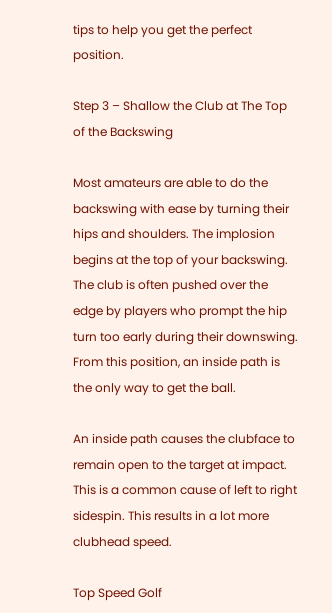tips to help you get the perfect position.

Step 3 – Shallow the Club at The Top of the Backswing

Most amateurs are able to do the backswing with ease by turning their hips and shoulders. The implosion begins at the top of your backswing. The club is often pushed over the edge by players who prompt the hip turn too early during their downswing. From this position, an inside path is the only way to get the ball.

An inside path causes the clubface to remain open to the target at impact. This is a common cause of left to right sidespin. This results in a lot more clubhead speed.

Top Speed Golf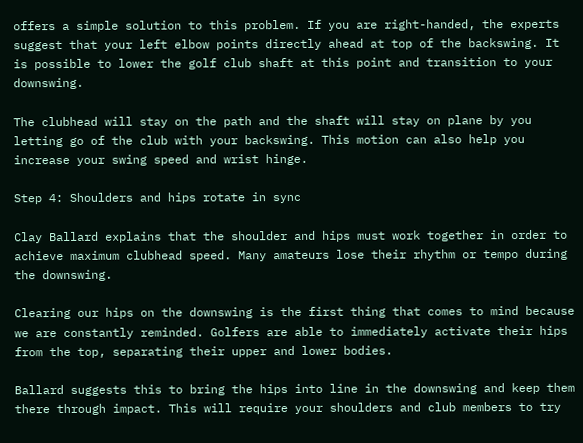offers a simple solution to this problem. If you are right-handed, the experts suggest that your left elbow points directly ahead at top of the backswing. It is possible to lower the golf club shaft at this point and transition to your downswing.

The clubhead will stay on the path and the shaft will stay on plane by you letting go of the club with your backswing. This motion can also help you increase your swing speed and wrist hinge.

Step 4: Shoulders and hips rotate in sync

Clay Ballard explains that the shoulder and hips must work together in order to achieve maximum clubhead speed. Many amateurs lose their rhythm or tempo during the downswing.

Clearing our hips on the downswing is the first thing that comes to mind because we are constantly reminded. Golfers are able to immediately activate their hips from the top, separating their upper and lower bodies.

Ballard suggests this to bring the hips into line in the downswing and keep them there through impact. This will require your shoulders and club members to try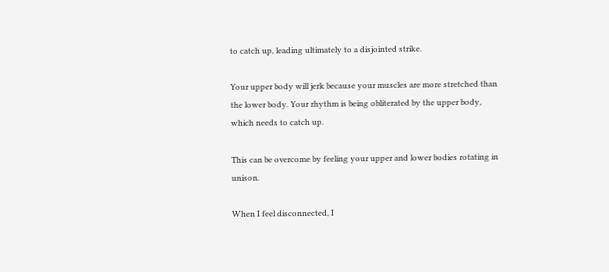to catch up, leading ultimately to a disjointed strike.

Your upper body will jerk because your muscles are more stretched than the lower body. Your rhythm is being obliterated by the upper body, which needs to catch up.

This can be overcome by feeling your upper and lower bodies rotating in unison.

When I feel disconnected, I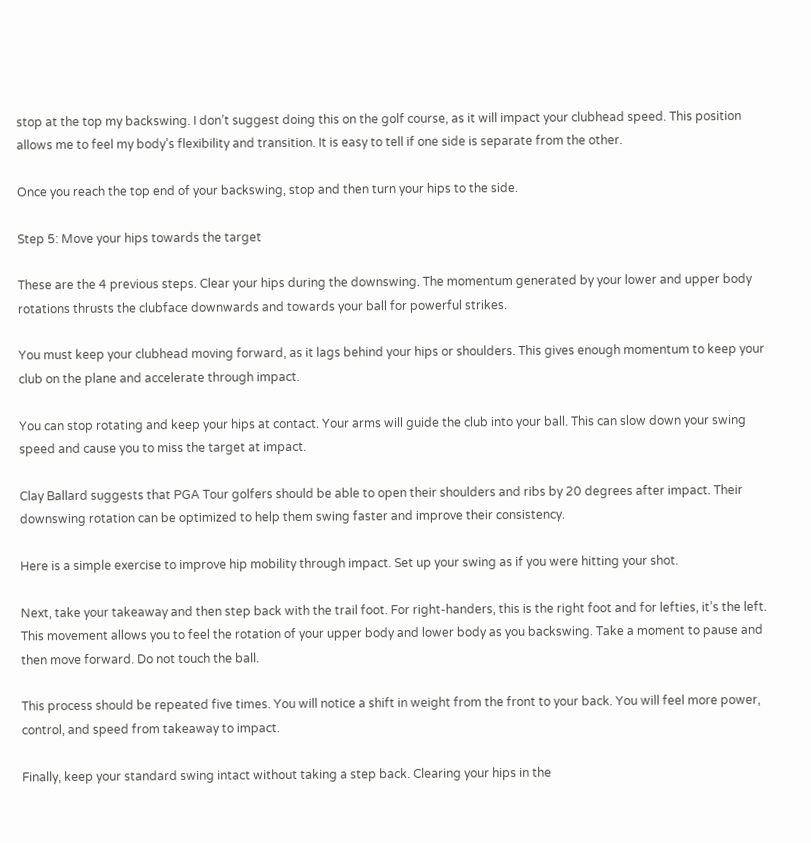stop at the top my backswing. I don’t suggest doing this on the golf course, as it will impact your clubhead speed. This position allows me to feel my body’s flexibility and transition. It is easy to tell if one side is separate from the other.

Once you reach the top end of your backswing, stop and then turn your hips to the side.

Step 5: Move your hips towards the target

These are the 4 previous steps. Clear your hips during the downswing. The momentum generated by your lower and upper body rotations thrusts the clubface downwards and towards your ball for powerful strikes.

You must keep your clubhead moving forward, as it lags behind your hips or shoulders. This gives enough momentum to keep your club on the plane and accelerate through impact.

You can stop rotating and keep your hips at contact. Your arms will guide the club into your ball. This can slow down your swing speed and cause you to miss the target at impact.

Clay Ballard suggests that PGA Tour golfers should be able to open their shoulders and ribs by 20 degrees after impact. Their downswing rotation can be optimized to help them swing faster and improve their consistency.

Here is a simple exercise to improve hip mobility through impact. Set up your swing as if you were hitting your shot.

Next, take your takeaway and then step back with the trail foot. For right-handers, this is the right foot and for lefties, it’s the left. This movement allows you to feel the rotation of your upper body and lower body as you backswing. Take a moment to pause and then move forward. Do not touch the ball.

This process should be repeated five times. You will notice a shift in weight from the front to your back. You will feel more power, control, and speed from takeaway to impact.

Finally, keep your standard swing intact without taking a step back. Clearing your hips in the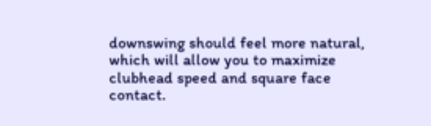downswing should feel more natural, which will allow you to maximize clubhead speed and square face contact.